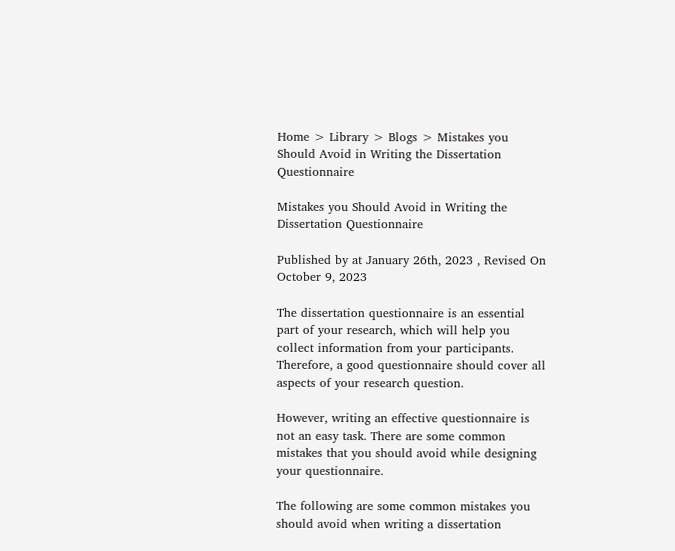Home > Library > Blogs > Mistakes you Should Avoid in Writing the Dissertation Questionnaire

Mistakes you Should Avoid in Writing the Dissertation Questionnaire

Published by at January 26th, 2023 , Revised On October 9, 2023

The dissertation questionnaire is an essential part of your research, which will help you collect information from your participants. Therefore, a good questionnaire should cover all aspects of your research question.

However, writing an effective questionnaire is not an easy task. There are some common mistakes that you should avoid while designing your questionnaire.

The following are some common mistakes you should avoid when writing a dissertation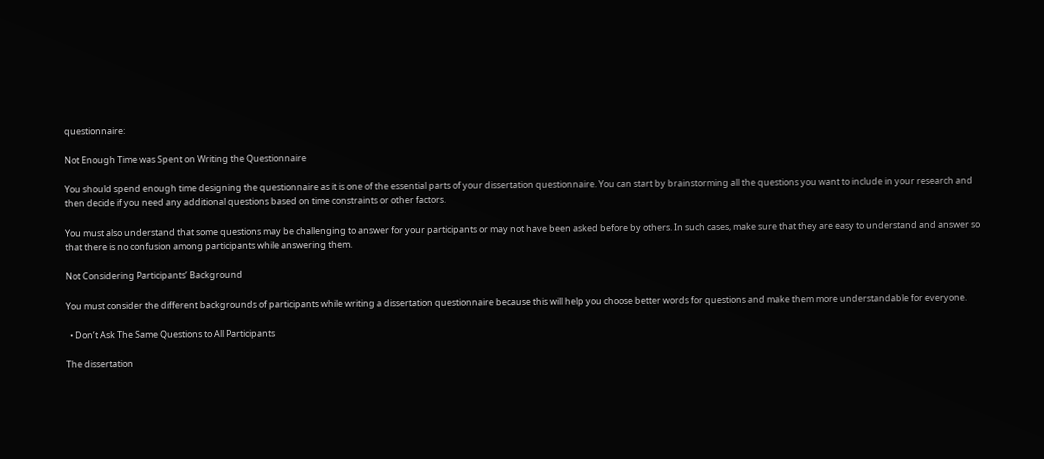questionnaire:

Not Enough Time was Spent on Writing the Questionnaire

You should spend enough time designing the questionnaire as it is one of the essential parts of your dissertation questionnaire. You can start by brainstorming all the questions you want to include in your research and then decide if you need any additional questions based on time constraints or other factors.

You must also understand that some questions may be challenging to answer for your participants or may not have been asked before by others. In such cases, make sure that they are easy to understand and answer so that there is no confusion among participants while answering them.

Not Considering Participants’ Background

You must consider the different backgrounds of participants while writing a dissertation questionnaire because this will help you choose better words for questions and make them more understandable for everyone.

  • Don’t Ask The Same Questions to All Participants

The dissertation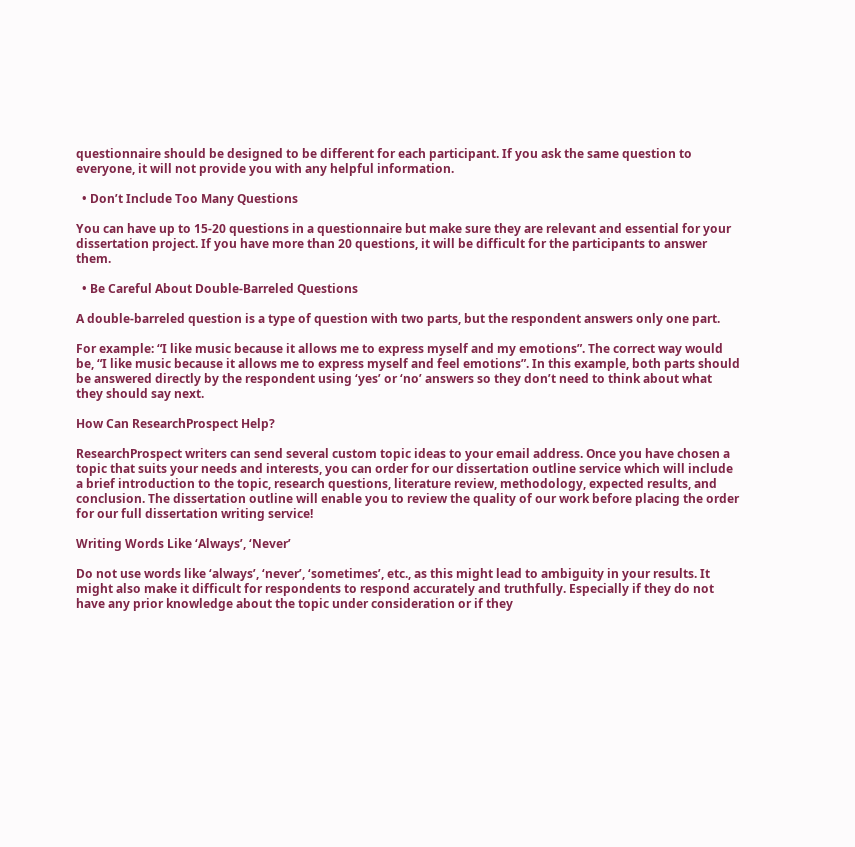questionnaire should be designed to be different for each participant. If you ask the same question to everyone, it will not provide you with any helpful information.

  • Don’t Include Too Many Questions

You can have up to 15-20 questions in a questionnaire but make sure they are relevant and essential for your dissertation project. If you have more than 20 questions, it will be difficult for the participants to answer them.

  • Be Careful About Double-Barreled Questions

A double-barreled question is a type of question with two parts, but the respondent answers only one part.

For example: “I like music because it allows me to express myself and my emotions”. The correct way would be, “I like music because it allows me to express myself and feel emotions”. In this example, both parts should be answered directly by the respondent using ‘yes’ or ‘no’ answers so they don’t need to think about what they should say next.

How Can ResearchProspect Help?

ResearchProspect writers can send several custom topic ideas to your email address. Once you have chosen a topic that suits your needs and interests, you can order for our dissertation outline service which will include a brief introduction to the topic, research questions, literature review, methodology, expected results, and conclusion. The dissertation outline will enable you to review the quality of our work before placing the order for our full dissertation writing service!

Writing Words Like ‘Always’, ‘Never’

Do not use words like ‘always’, ‘never’, ‘sometimes’, etc., as this might lead to ambiguity in your results. It might also make it difficult for respondents to respond accurately and truthfully. Especially if they do not have any prior knowledge about the topic under consideration or if they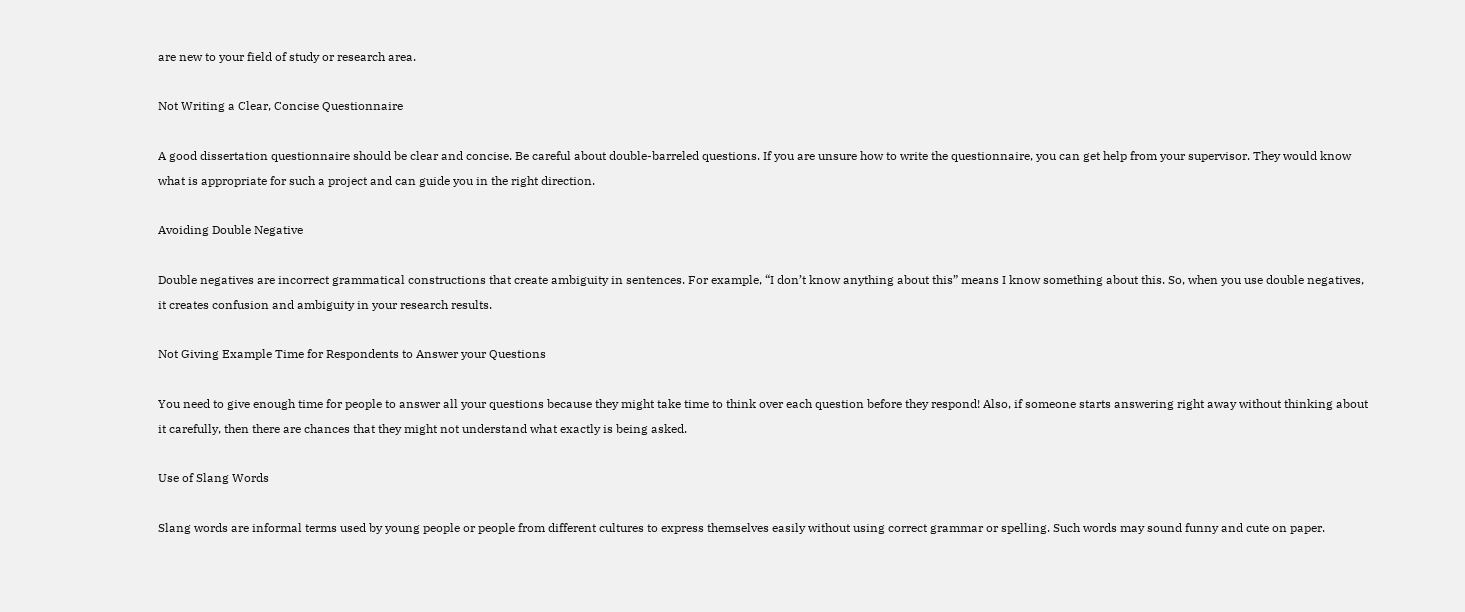are new to your field of study or research area.

Not Writing a Clear, Concise Questionnaire

A good dissertation questionnaire should be clear and concise. Be careful about double-barreled questions. If you are unsure how to write the questionnaire, you can get help from your supervisor. They would know what is appropriate for such a project and can guide you in the right direction.

Avoiding Double Negative

Double negatives are incorrect grammatical constructions that create ambiguity in sentences. For example, “I don’t know anything about this” means I know something about this. So, when you use double negatives, it creates confusion and ambiguity in your research results.

Not Giving Example Time for Respondents to Answer your Questions

You need to give enough time for people to answer all your questions because they might take time to think over each question before they respond! Also, if someone starts answering right away without thinking about it carefully, then there are chances that they might not understand what exactly is being asked.

Use of Slang Words

Slang words are informal terms used by young people or people from different cultures to express themselves easily without using correct grammar or spelling. Such words may sound funny and cute on paper.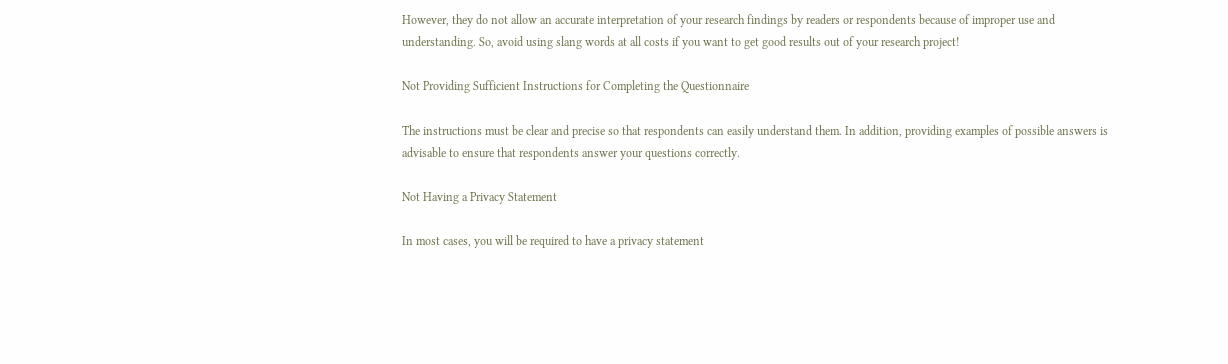However, they do not allow an accurate interpretation of your research findings by readers or respondents because of improper use and understanding. So, avoid using slang words at all costs if you want to get good results out of your research project!

Not Providing Sufficient Instructions for Completing the Questionnaire

The instructions must be clear and precise so that respondents can easily understand them. In addition, providing examples of possible answers is advisable to ensure that respondents answer your questions correctly.

Not Having a Privacy Statement

In most cases, you will be required to have a privacy statement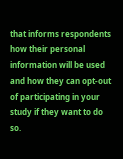that informs respondents how their personal information will be used and how they can opt-out of participating in your study if they want to do so.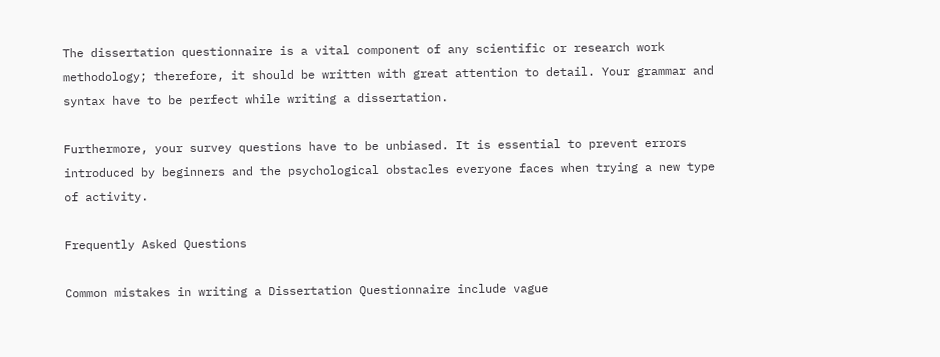The dissertation questionnaire is a vital component of any scientific or research work methodology; therefore, it should be written with great attention to detail. Your grammar and syntax have to be perfect while writing a dissertation.

Furthermore, your survey questions have to be unbiased. It is essential to prevent errors introduced by beginners and the psychological obstacles everyone faces when trying a new type of activity.

Frequently Asked Questions

Common mistakes in writing a Dissertation Questionnaire include vague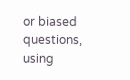or biased questions, using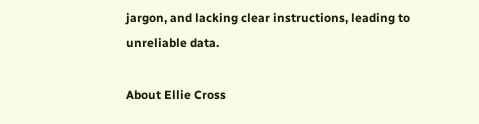jargon, and lacking clear instructions, leading to unreliable data.

About Ellie Cross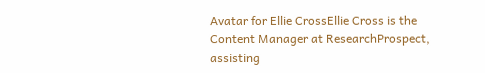Avatar for Ellie CrossEllie Cross is the Content Manager at ResearchProspect, assisting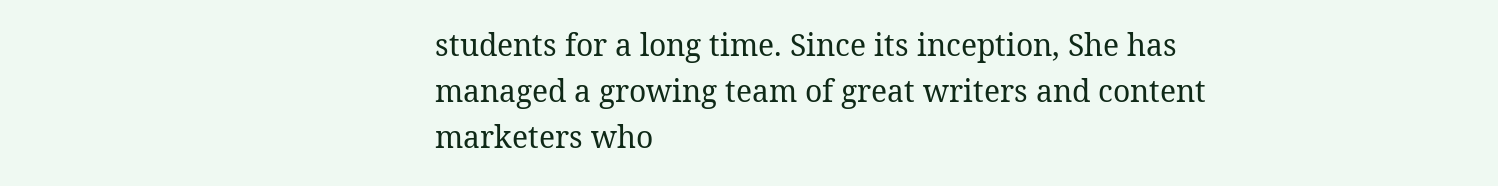students for a long time. Since its inception, She has managed a growing team of great writers and content marketers who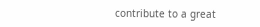contribute to a great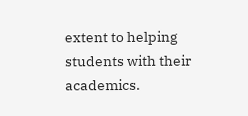extent to helping students with their academics.